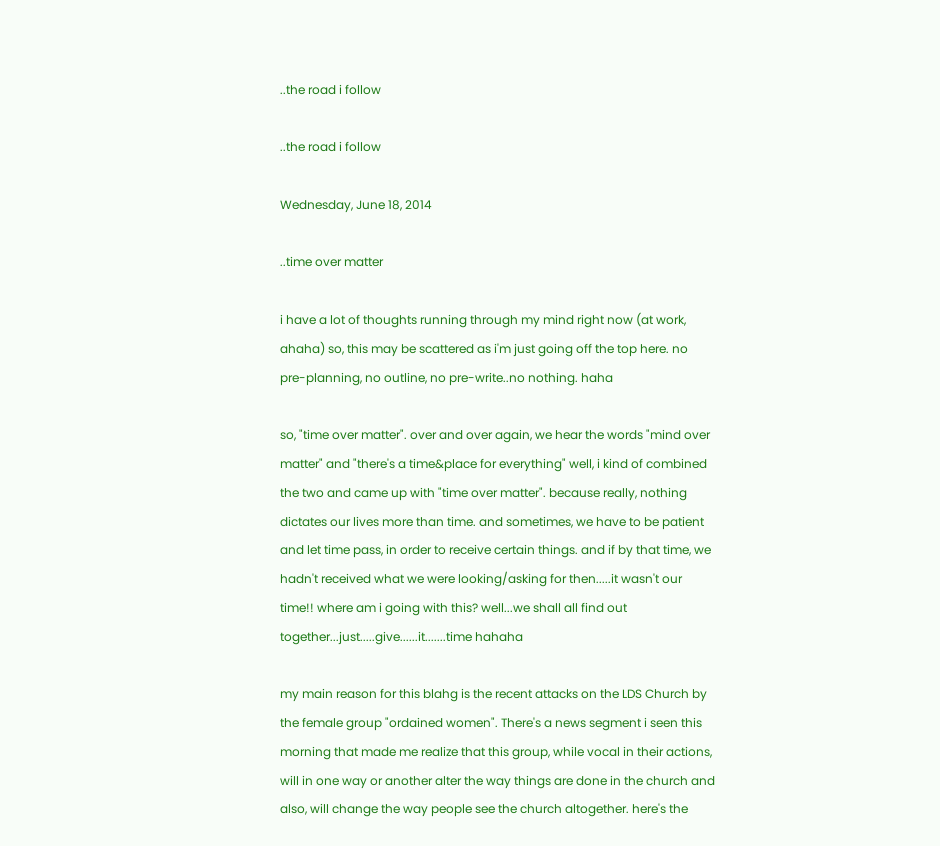..the road i follow

..the road i follow

Wednesday, June 18, 2014

..time over matter

i have a lot of thoughts running through my mind right now (at work, ahaha) so, this may be scattered as i'm just going off the top here. no pre-planning, no outline, no pre-write..no nothing. haha

so, "time over matter". over and over again, we hear the words "mind over matter" and "there's a time&place for everything" well, i kind of combined the two and came up with "time over matter". because really, nothing dictates our lives more than time. and sometimes, we have to be patient and let time pass, in order to receive certain things. and if by that time, we hadn't received what we were looking/asking for then.....it wasn't our time!! where am i going with this? well...we shall all find out together...just.....give......it.......time hahaha

my main reason for this blahg is the recent attacks on the LDS Church by the female group "ordained women". There's a news segment i seen this morning that made me realize that this group, while vocal in their actions, will in one way or another alter the way things are done in the church and also, will change the way people see the church altogether. here's the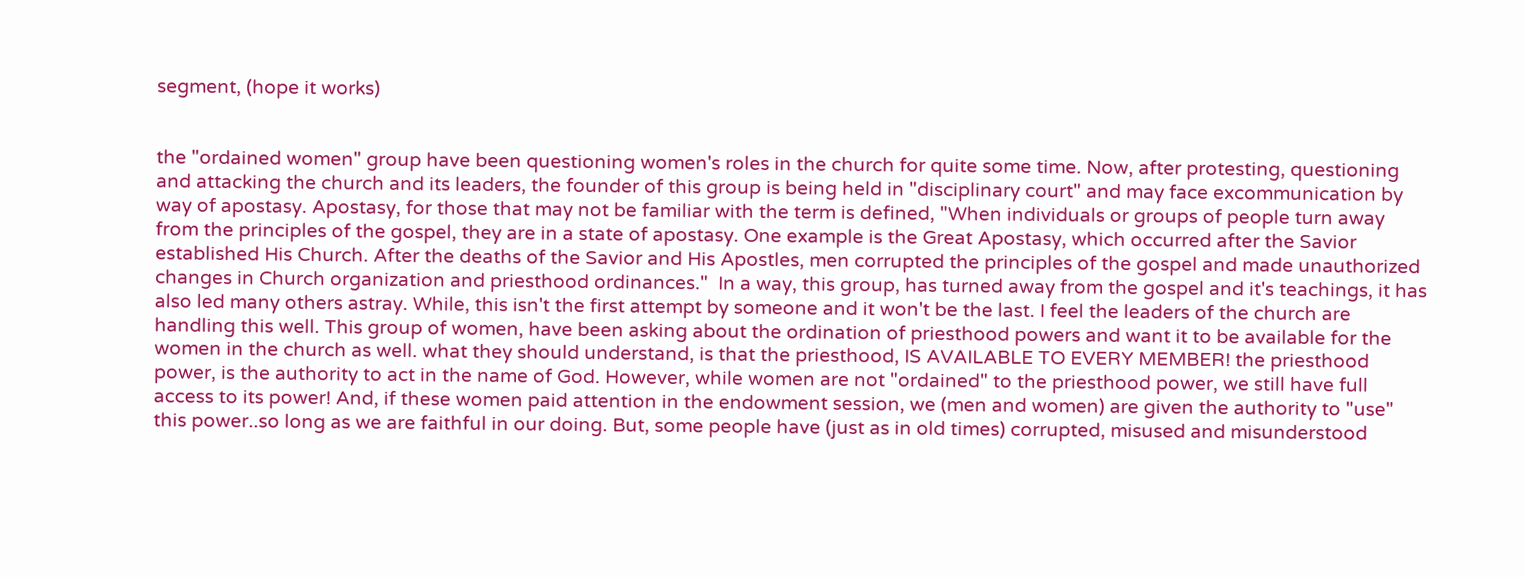segment, (hope it works)


the "ordained women" group have been questioning women's roles in the church for quite some time. Now, after protesting, questioning and attacking the church and its leaders, the founder of this group is being held in "disciplinary court" and may face excommunication by way of apostasy. Apostasy, for those that may not be familiar with the term is defined, "When individuals or groups of people turn away from the principles of the gospel, they are in a state of apostasy. One example is the Great Apostasy, which occurred after the Savior established His Church. After the deaths of the Savior and His Apostles, men corrupted the principles of the gospel and made unauthorized changes in Church organization and priesthood ordinances."  In a way, this group, has turned away from the gospel and it's teachings, it has also led many others astray. While, this isn't the first attempt by someone and it won't be the last. I feel the leaders of the church are handling this well. This group of women, have been asking about the ordination of priesthood powers and want it to be available for the women in the church as well. what they should understand, is that the priesthood, IS AVAILABLE TO EVERY MEMBER! the priesthood power, is the authority to act in the name of God. However, while women are not "ordained" to the priesthood power, we still have full access to its power! And, if these women paid attention in the endowment session, we (men and women) are given the authority to "use" this power..so long as we are faithful in our doing. But, some people have (just as in old times) corrupted, misused and misunderstood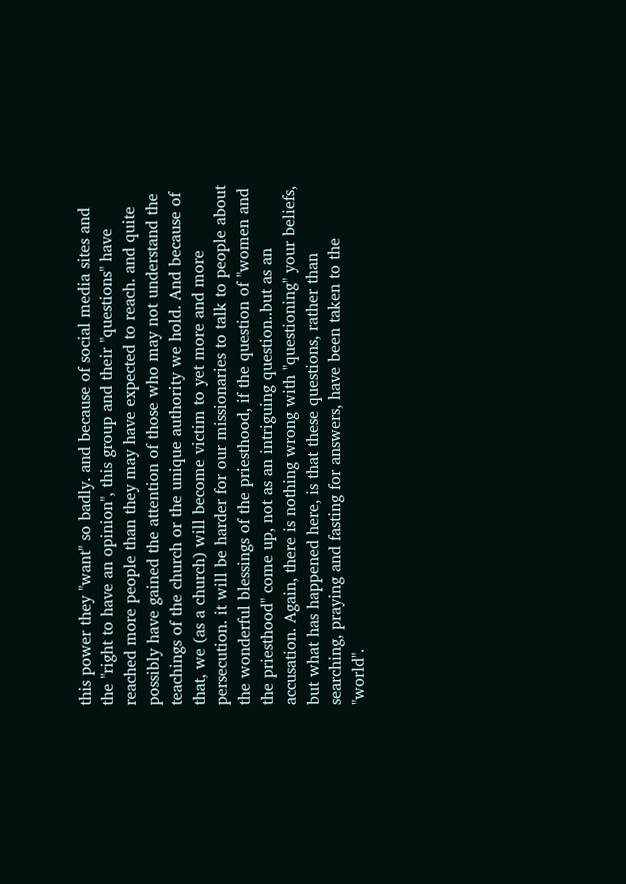this power they "want" so badly. and because of social media sites and the "right to have an opinion", this group and their "questions" have reached more people than they may have expected to reach. and quite possibly have gained the attention of those who may not understand the teachings of the church or the unique authority we hold. And because of that, we (as a church) will become victim to yet more and more persecution. it will be harder for our missionaries to talk to people about the wonderful blessings of the priesthood, if the question of "women and the priesthood" come up, not as an intriguing question..but as an accusation. Again, there is nothing wrong with "questioning" your beliefs, but what has happened here, is that these questions, rather than searching, praying and fasting for answers, have been taken to the "world".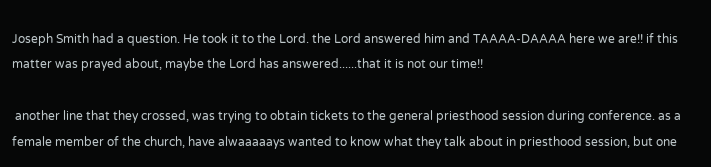Joseph Smith had a question. He took it to the Lord. the Lord answered him and TAAAA-DAAAA here we are!! if this matter was prayed about, maybe the Lord has answered......that it is not our time!!

 another line that they crossed, was trying to obtain tickets to the general priesthood session during conference. as a female member of the church, have alwaaaaays wanted to know what they talk about in priesthood session, but one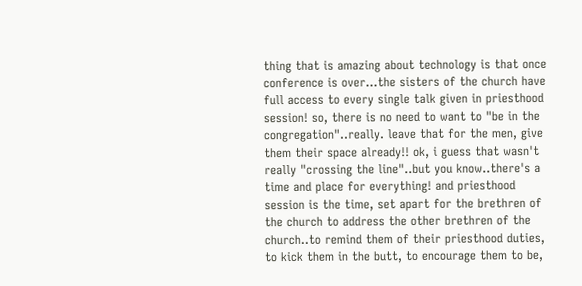thing that is amazing about technology is that once conference is over...the sisters of the church have full access to every single talk given in priesthood session! so, there is no need to want to "be in the congregation"..really. leave that for the men, give them their space already!! ok, i guess that wasn't really "crossing the line"..but you know..there's a time and place for everything! and priesthood session is the time, set apart for the brethren of the church to address the other brethren of the church..to remind them of their priesthood duties, to kick them in the butt, to encourage them to be,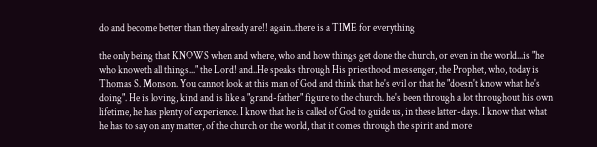do and become better than they already are!! again..there is a TIME for everything

the only being that KNOWS when and where, who and how things get done the church, or even in the world...is "he who knoweth all things..." the Lord! and..He speaks through His priesthood messenger, the Prophet, who, today is Thomas S. Monson. You cannot look at this man of God and think that he's evil or that he "doesn't know what he's doing". He is loving, kind and is like a "grand-father" figure to the church. he's been through a lot throughout his own lifetime, he has plenty of experience. I know that he is called of God to guide us, in these latter-days. I know that what he has to say on any matter, of the church or the world, that it comes through the spirit and more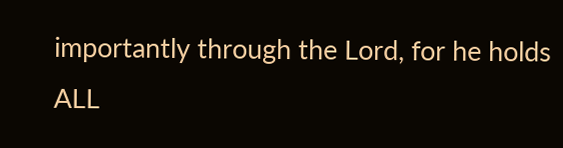importantly through the Lord, for he holds ALL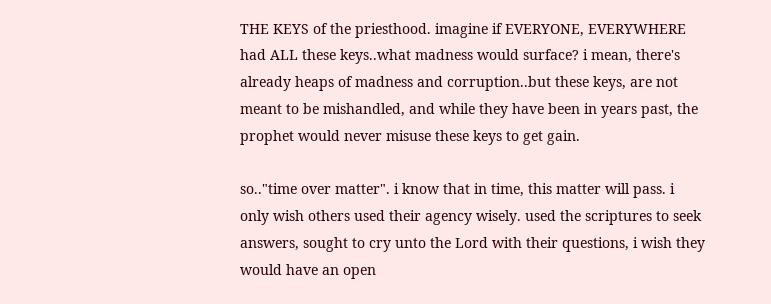THE KEYS of the priesthood. imagine if EVERYONE, EVERYWHERE had ALL these keys..what madness would surface? i mean, there's already heaps of madness and corruption..but these keys, are not meant to be mishandled, and while they have been in years past, the prophet would never misuse these keys to get gain.

so.."time over matter". i know that in time, this matter will pass. i only wish others used their agency wisely. used the scriptures to seek answers, sought to cry unto the Lord with their questions, i wish they would have an open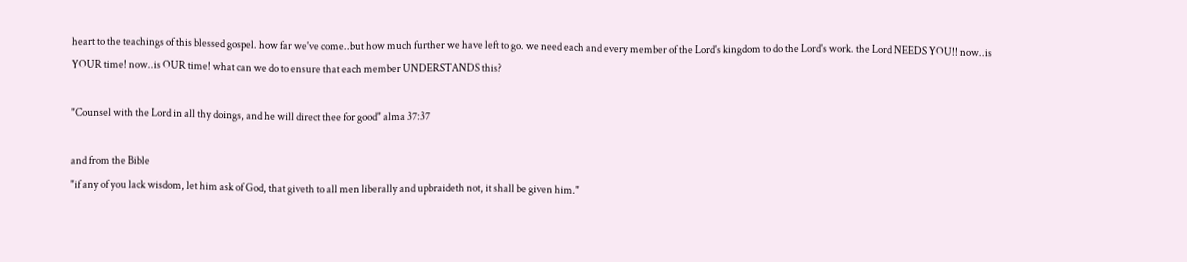heart to the teachings of this blessed gospel. how far we've come..but how much further we have left to go. we need each and every member of the Lord's kingdom to do the Lord's work. the Lord NEEDS YOU!! now..is YOUR time! now..is OUR time! what can we do to ensure that each member UNDERSTANDS this?

"Counsel with the Lord in all thy doings, and he will direct thee for good" alma 37:37

and from the Bible
"if any of you lack wisdom, let him ask of God, that giveth to all men liberally and upbraideth not, it shall be given him."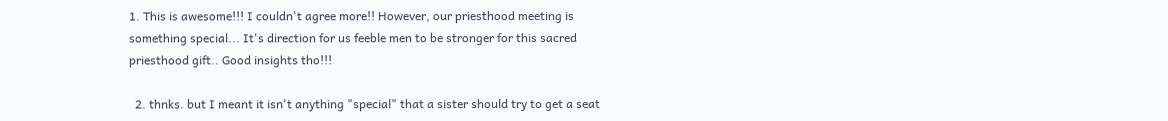1. This is awesome!!! I couldn't agree more!! However, our priesthood meeting is something special... It's direction for us feeble men to be stronger for this sacred priesthood gift.. Good insights tho!!!

  2. thnks. but I meant it isn't anything "special" that a sister should try to get a seat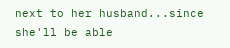next to her husband...since she'll be able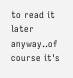to read it later anyway..of course it's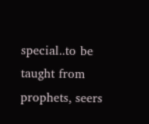special..to be taught from prophets, seers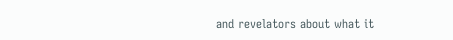and revelators about what it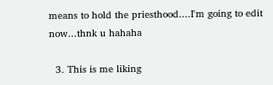means to hold the priesthood....I'm going to edit now...thnk u hahaha

  3. This is me liking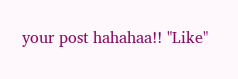your post hahahaa!! "Like"